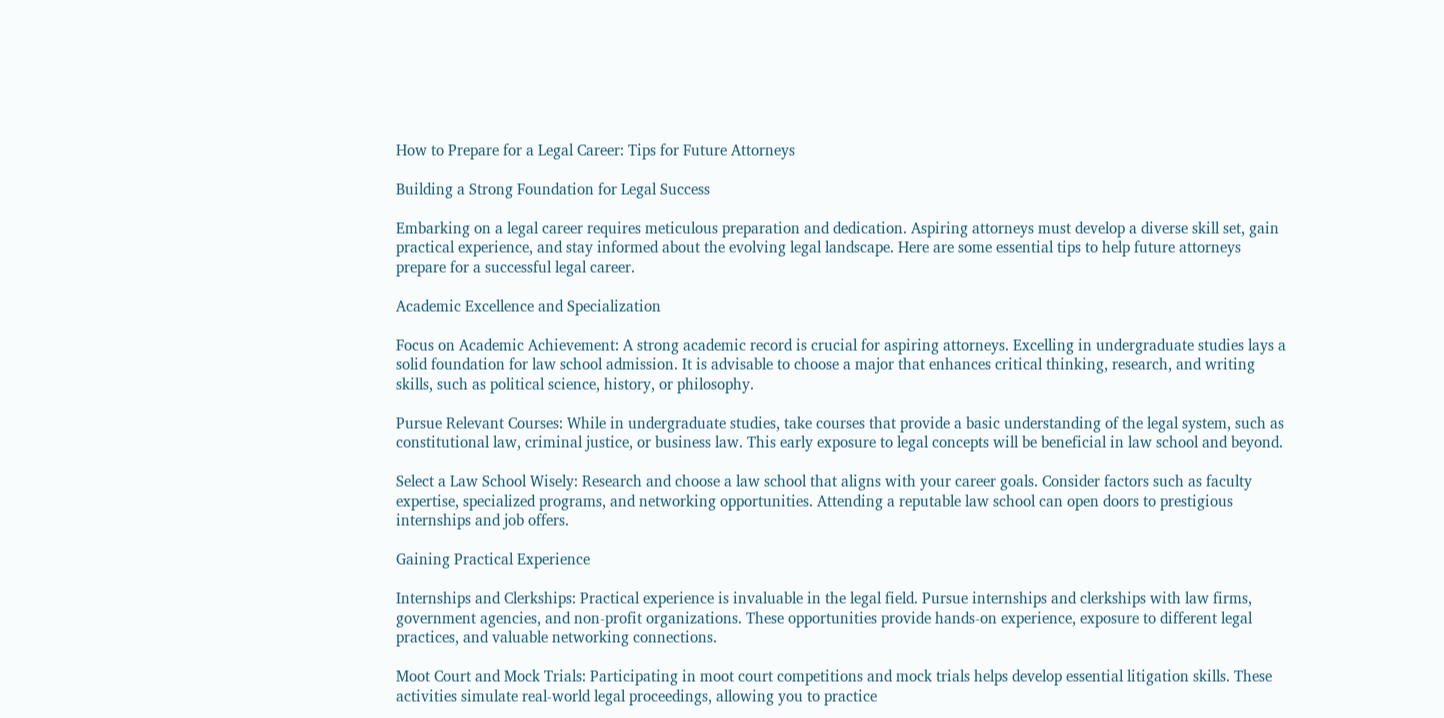How to Prepare for a Legal Career: Tips for Future Attorneys

Building a Strong Foundation for Legal Success

Embarking on a legal career requires meticulous preparation and dedication. Aspiring attorneys must develop a diverse skill set, gain practical experience, and stay informed about the evolving legal landscape. Here are some essential tips to help future attorneys prepare for a successful legal career.

Academic Excellence and Specialization

Focus on Academic Achievement: A strong academic record is crucial for aspiring attorneys. Excelling in undergraduate studies lays a solid foundation for law school admission. It is advisable to choose a major that enhances critical thinking, research, and writing skills, such as political science, history, or philosophy.

Pursue Relevant Courses: While in undergraduate studies, take courses that provide a basic understanding of the legal system, such as constitutional law, criminal justice, or business law. This early exposure to legal concepts will be beneficial in law school and beyond.

Select a Law School Wisely: Research and choose a law school that aligns with your career goals. Consider factors such as faculty expertise, specialized programs, and networking opportunities. Attending a reputable law school can open doors to prestigious internships and job offers.

Gaining Practical Experience

Internships and Clerkships: Practical experience is invaluable in the legal field. Pursue internships and clerkships with law firms, government agencies, and non-profit organizations. These opportunities provide hands-on experience, exposure to different legal practices, and valuable networking connections.

Moot Court and Mock Trials: Participating in moot court competitions and mock trials helps develop essential litigation skills. These activities simulate real-world legal proceedings, allowing you to practice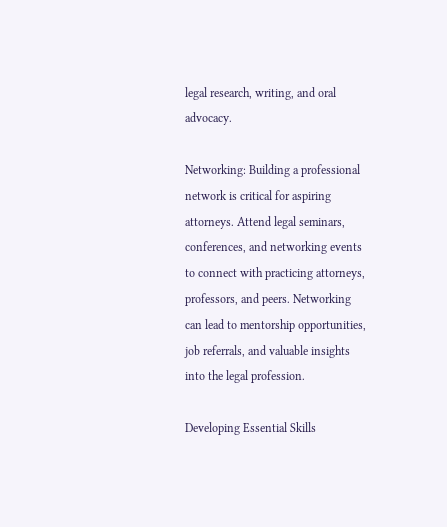legal research, writing, and oral advocacy.

Networking: Building a professional network is critical for aspiring attorneys. Attend legal seminars, conferences, and networking events to connect with practicing attorneys, professors, and peers. Networking can lead to mentorship opportunities, job referrals, and valuable insights into the legal profession.

Developing Essential Skills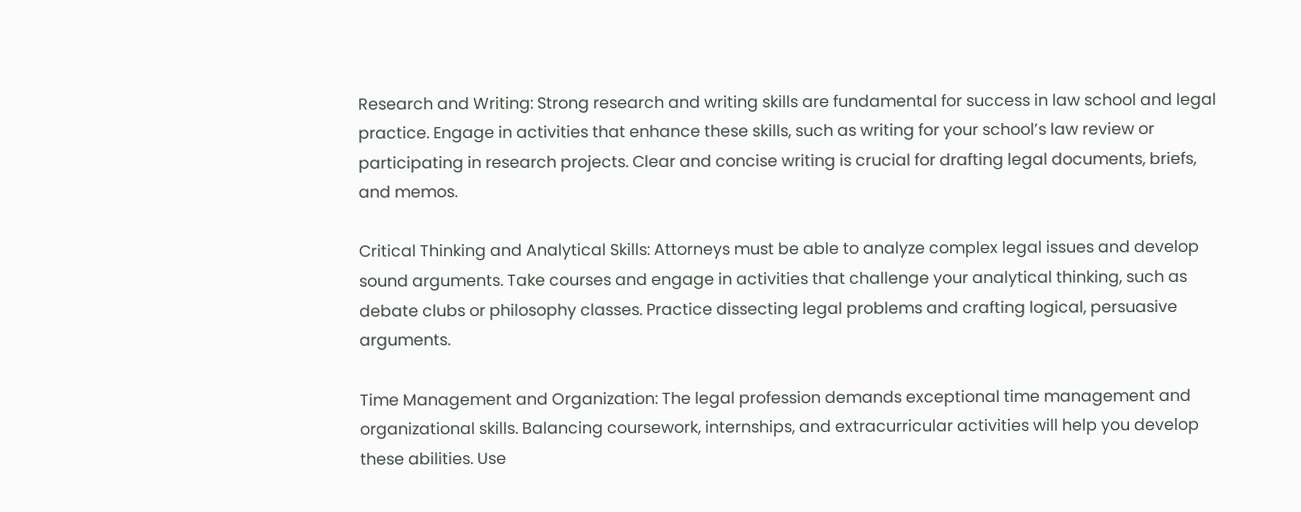Research and Writing: Strong research and writing skills are fundamental for success in law school and legal practice. Engage in activities that enhance these skills, such as writing for your school’s law review or participating in research projects. Clear and concise writing is crucial for drafting legal documents, briefs, and memos.

Critical Thinking and Analytical Skills: Attorneys must be able to analyze complex legal issues and develop sound arguments. Take courses and engage in activities that challenge your analytical thinking, such as debate clubs or philosophy classes. Practice dissecting legal problems and crafting logical, persuasive arguments.

Time Management and Organization: The legal profession demands exceptional time management and organizational skills. Balancing coursework, internships, and extracurricular activities will help you develop these abilities. Use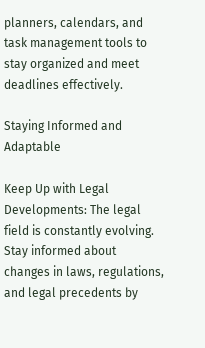planners, calendars, and task management tools to stay organized and meet deadlines effectively.

Staying Informed and Adaptable

Keep Up with Legal Developments: The legal field is constantly evolving. Stay informed about changes in laws, regulations, and legal precedents by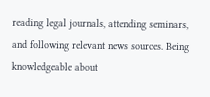reading legal journals, attending seminars, and following relevant news sources. Being knowledgeable about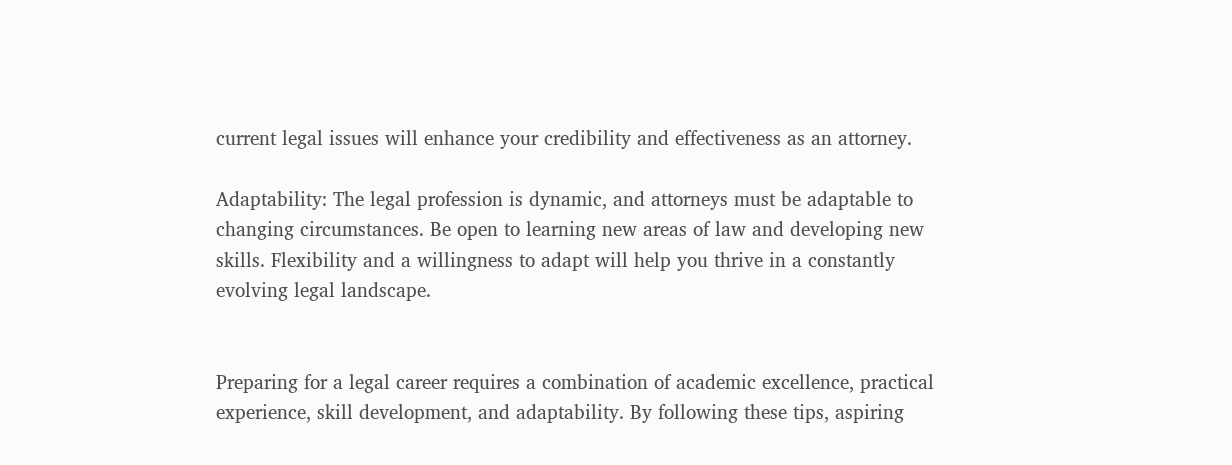current legal issues will enhance your credibility and effectiveness as an attorney.

Adaptability: The legal profession is dynamic, and attorneys must be adaptable to changing circumstances. Be open to learning new areas of law and developing new skills. Flexibility and a willingness to adapt will help you thrive in a constantly evolving legal landscape.


Preparing for a legal career requires a combination of academic excellence, practical experience, skill development, and adaptability. By following these tips, aspiring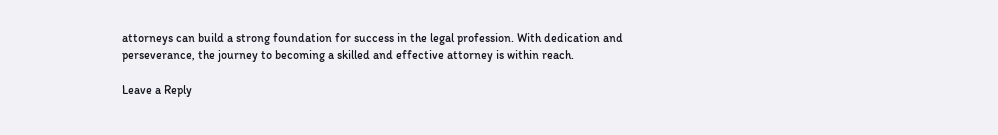attorneys can build a strong foundation for success in the legal profession. With dedication and perseverance, the journey to becoming a skilled and effective attorney is within reach.

Leave a Reply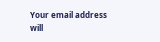Your email address will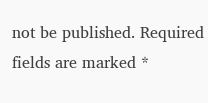not be published. Required fields are marked *